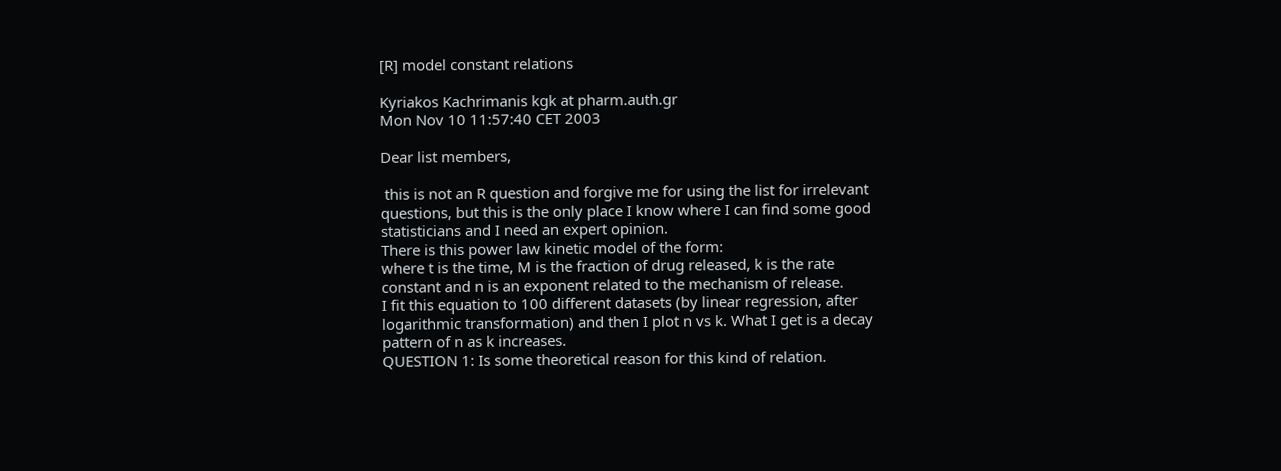[R] model constant relations

Kyriakos Kachrimanis kgk at pharm.auth.gr
Mon Nov 10 11:57:40 CET 2003

Dear list members,

 this is not an R question and forgive me for using the list for irrelevant
questions, but this is the only place I know where I can find some good
statisticians and I need an expert opinion.
There is this power law kinetic model of the form:
where t is the time, M is the fraction of drug released, k is the rate
constant and n is an exponent related to the mechanism of release.
I fit this equation to 100 different datasets (by linear regression, after
logarithmic transformation) and then I plot n vs k. What I get is a decay
pattern of n as k increases.
QUESTION 1: Is some theoretical reason for this kind of relation.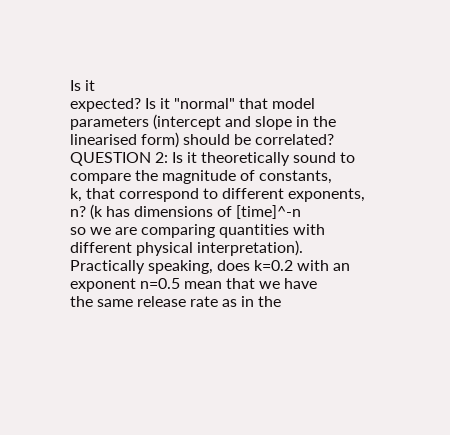Is it
expected? Is it "normal" that model parameters (intercept and slope in the
linearised form) should be correlated?
QUESTION 2: Is it theoretically sound to compare the magnitude of constants,
k, that correspond to different exponents, n? (k has dimensions of [time]^-n
so we are comparing quantities with different physical interpretation).
Practically speaking, does k=0.2 with an exponent n=0.5 mean that we have
the same release rate as in the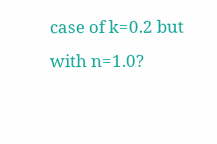case of k=0.2 but with n=1.0?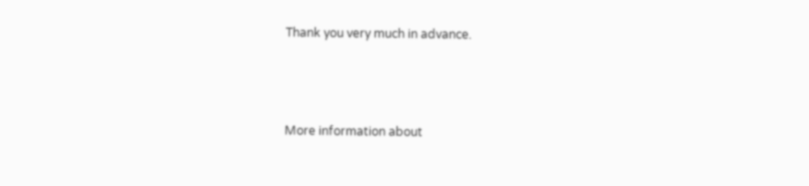Thank you very much in advance.



More information about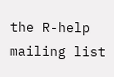the R-help mailing list